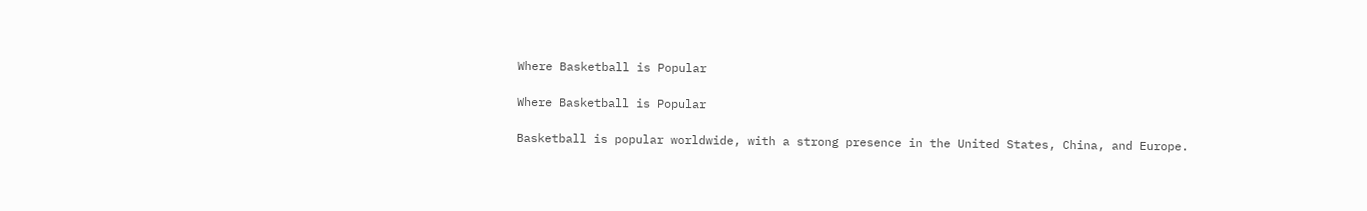Where Basketball is Popular

Where Basketball is Popular

Basketball is popular worldwide, with a strong presence in the United States, China, and Europe.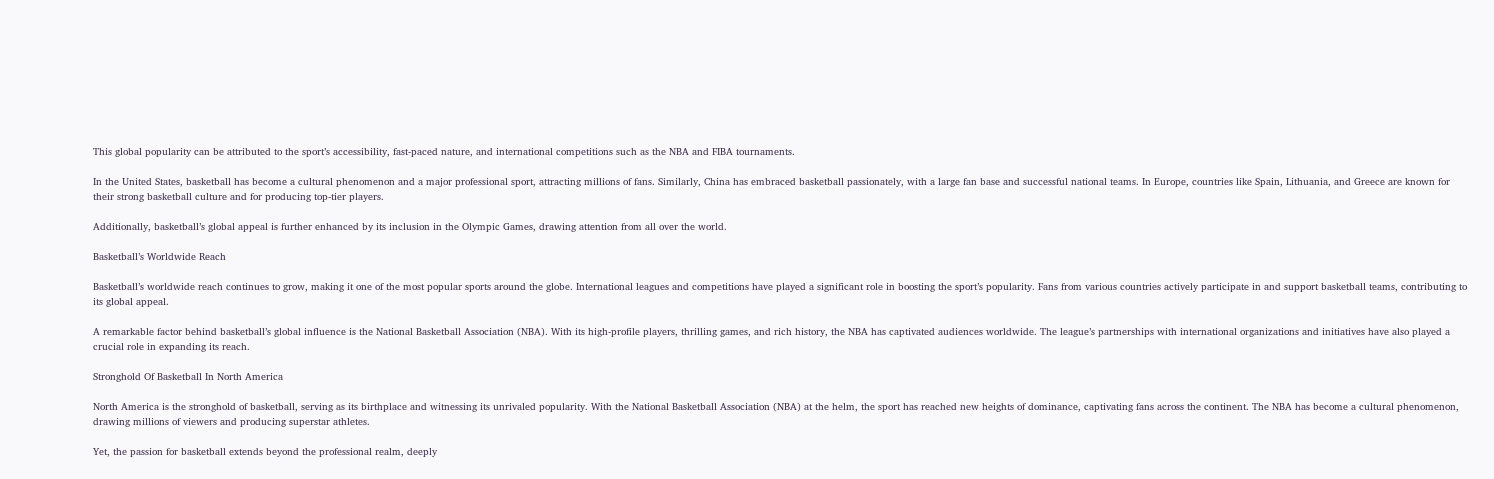This global popularity can be attributed to the sport’s accessibility, fast-paced nature, and international competitions such as the NBA and FIBA tournaments.

In the United States, basketball has become a cultural phenomenon and a major professional sport, attracting millions of fans. Similarly, China has embraced basketball passionately, with a large fan base and successful national teams. In Europe, countries like Spain, Lithuania, and Greece are known for their strong basketball culture and for producing top-tier players.

Additionally, basketball’s global appeal is further enhanced by its inclusion in the Olympic Games, drawing attention from all over the world.

Basketball’s Worldwide Reach

Basketball’s worldwide reach continues to grow, making it one of the most popular sports around the globe. International leagues and competitions have played a significant role in boosting the sport’s popularity. Fans from various countries actively participate in and support basketball teams, contributing to its global appeal.

A remarkable factor behind basketball’s global influence is the National Basketball Association (NBA). With its high-profile players, thrilling games, and rich history, the NBA has captivated audiences worldwide. The league’s partnerships with international organizations and initiatives have also played a crucial role in expanding its reach.

Stronghold Of Basketball In North America

North America is the stronghold of basketball, serving as its birthplace and witnessing its unrivaled popularity. With the National Basketball Association (NBA) at the helm, the sport has reached new heights of dominance, captivating fans across the continent. The NBA has become a cultural phenomenon, drawing millions of viewers and producing superstar athletes.

Yet, the passion for basketball extends beyond the professional realm, deeply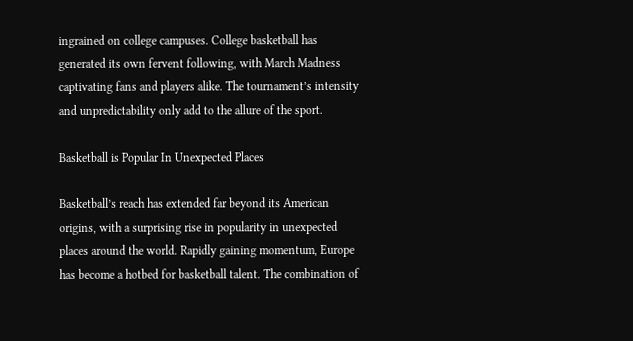ingrained on college campuses. College basketball has generated its own fervent following, with March Madness captivating fans and players alike. The tournament’s intensity and unpredictability only add to the allure of the sport.

Basketball is Popular In Unexpected Places

Basketball’s reach has extended far beyond its American origins, with a surprising rise in popularity in unexpected places around the world. Rapidly gaining momentum, Europe has become a hotbed for basketball talent. The combination of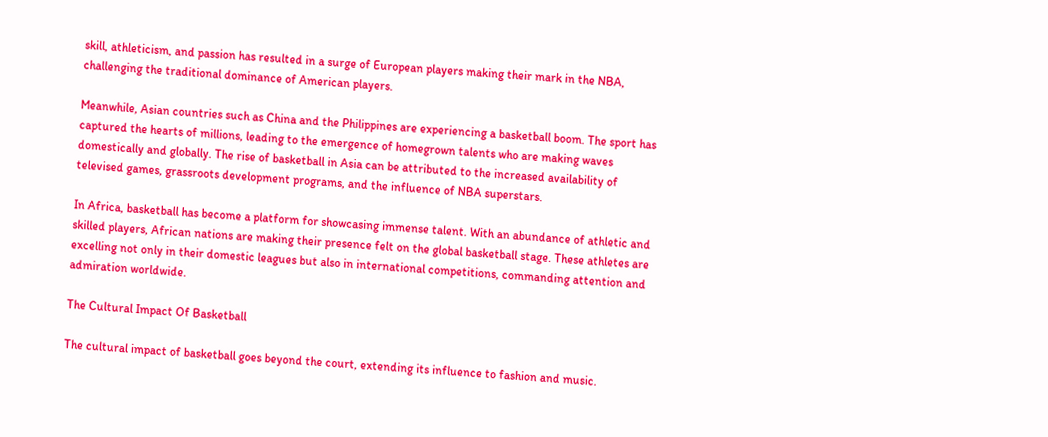skill, athleticism, and passion has resulted in a surge of European players making their mark in the NBA, challenging the traditional dominance of American players.

Meanwhile, Asian countries such as China and the Philippines are experiencing a basketball boom. The sport has captured the hearts of millions, leading to the emergence of homegrown talents who are making waves domestically and globally. The rise of basketball in Asia can be attributed to the increased availability of televised games, grassroots development programs, and the influence of NBA superstars.

In Africa, basketball has become a platform for showcasing immense talent. With an abundance of athletic and skilled players, African nations are making their presence felt on the global basketball stage. These athletes are excelling not only in their domestic leagues but also in international competitions, commanding attention and admiration worldwide.

The Cultural Impact Of Basketball

The cultural impact of basketball goes beyond the court, extending its influence to fashion and music.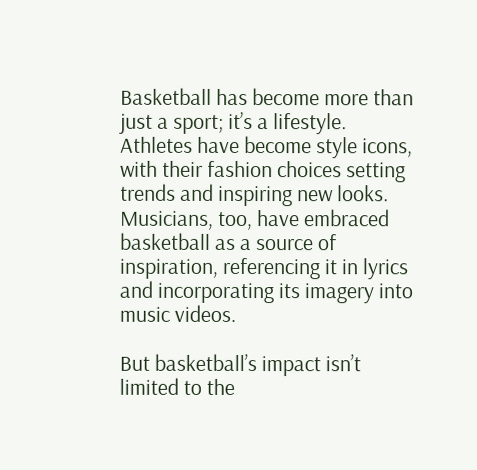Basketball has become more than just a sport; it’s a lifestyle. Athletes have become style icons, with their fashion choices setting trends and inspiring new looks. Musicians, too, have embraced basketball as a source of inspiration, referencing it in lyrics and incorporating its imagery into music videos.

But basketball’s impact isn’t limited to the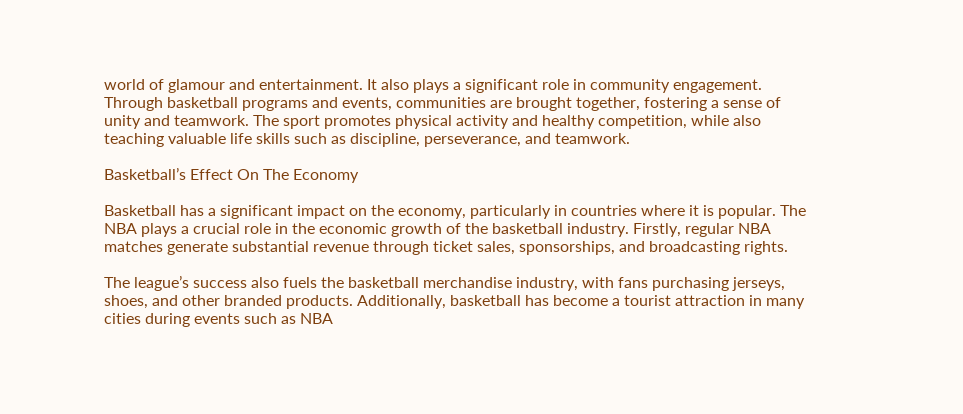world of glamour and entertainment. It also plays a significant role in community engagement. Through basketball programs and events, communities are brought together, fostering a sense of unity and teamwork. The sport promotes physical activity and healthy competition, while also teaching valuable life skills such as discipline, perseverance, and teamwork.

Basketball’s Effect On The Economy

Basketball has a significant impact on the economy, particularly in countries where it is popular. The NBA plays a crucial role in the economic growth of the basketball industry. Firstly, regular NBA matches generate substantial revenue through ticket sales, sponsorships, and broadcasting rights.

The league’s success also fuels the basketball merchandise industry, with fans purchasing jerseys, shoes, and other branded products. Additionally, basketball has become a tourist attraction in many cities during events such as NBA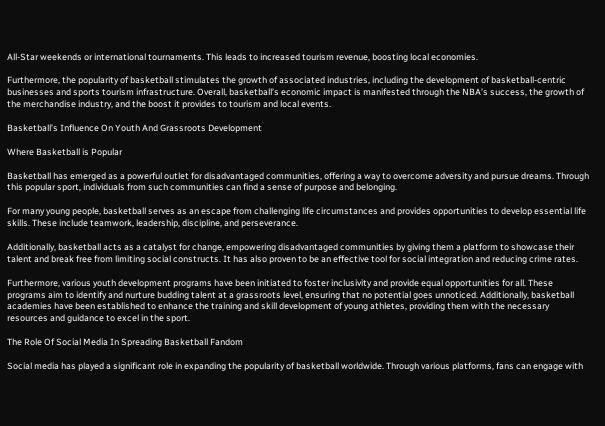All-Star weekends or international tournaments. This leads to increased tourism revenue, boosting local economies.

Furthermore, the popularity of basketball stimulates the growth of associated industries, including the development of basketball-centric businesses and sports tourism infrastructure. Overall, basketball’s economic impact is manifested through the NBA’s success, the growth of the merchandise industry, and the boost it provides to tourism and local events.

Basketball’s Influence On Youth And Grassroots Development

Where Basketball is Popular

Basketball has emerged as a powerful outlet for disadvantaged communities, offering a way to overcome adversity and pursue dreams. Through this popular sport, individuals from such communities can find a sense of purpose and belonging.

For many young people, basketball serves as an escape from challenging life circumstances and provides opportunities to develop essential life skills. These include teamwork, leadership, discipline, and perseverance.

Additionally, basketball acts as a catalyst for change, empowering disadvantaged communities by giving them a platform to showcase their talent and break free from limiting social constructs. It has also proven to be an effective tool for social integration and reducing crime rates.

Furthermore, various youth development programs have been initiated to foster inclusivity and provide equal opportunities for all. These programs aim to identify and nurture budding talent at a grassroots level, ensuring that no potential goes unnoticed. Additionally, basketball academies have been established to enhance the training and skill development of young athletes, providing them with the necessary resources and guidance to excel in the sport.

The Role Of Social Media In Spreading Basketball Fandom

Social media has played a significant role in expanding the popularity of basketball worldwide. Through various platforms, fans can engage with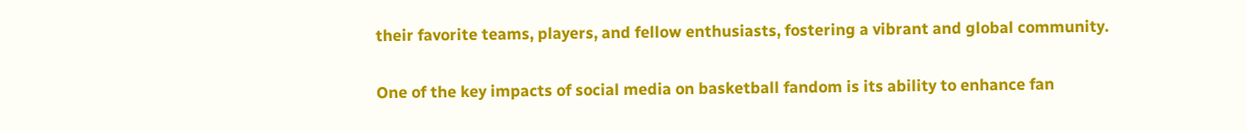their favorite teams, players, and fellow enthusiasts, fostering a vibrant and global community.

One of the key impacts of social media on basketball fandom is its ability to enhance fan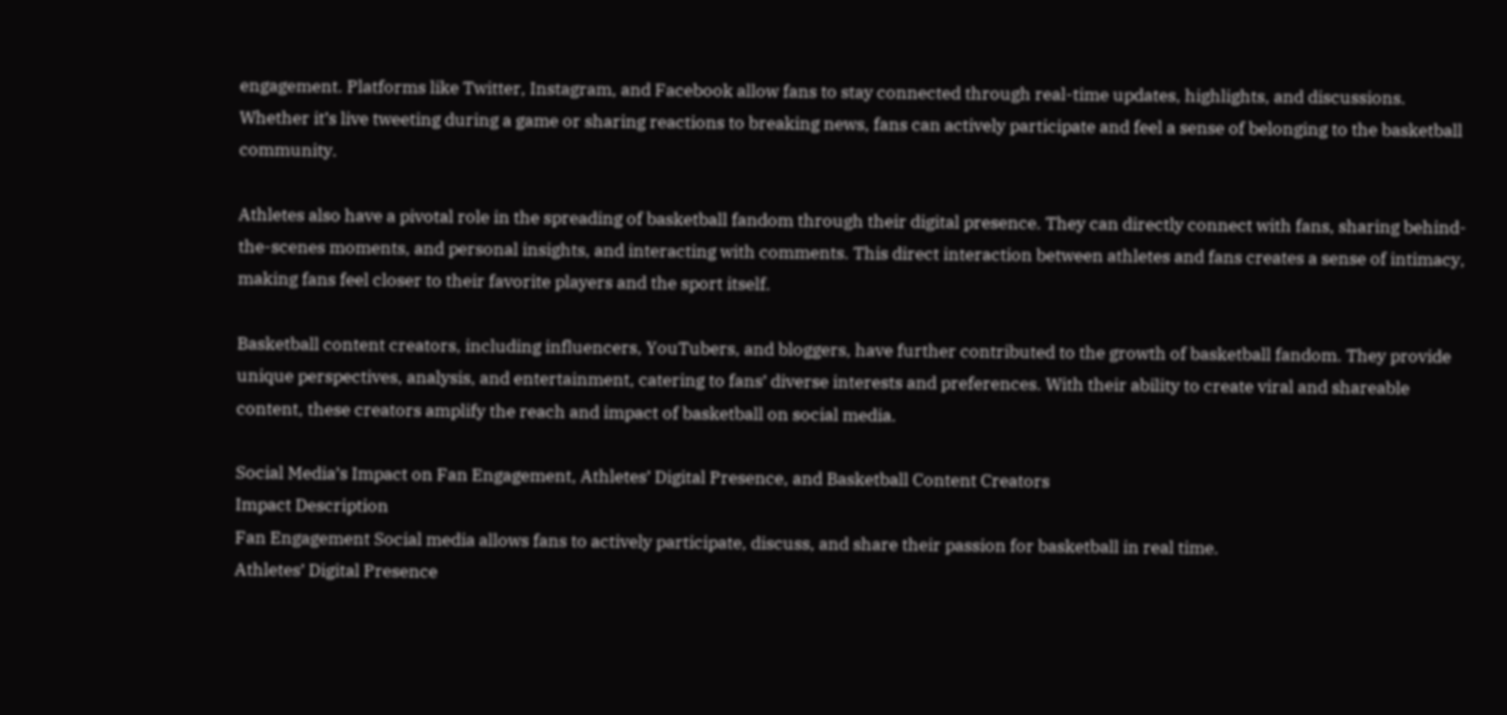engagement. Platforms like Twitter, Instagram, and Facebook allow fans to stay connected through real-time updates, highlights, and discussions. Whether it’s live tweeting during a game or sharing reactions to breaking news, fans can actively participate and feel a sense of belonging to the basketball community.

Athletes also have a pivotal role in the spreading of basketball fandom through their digital presence. They can directly connect with fans, sharing behind-the-scenes moments, and personal insights, and interacting with comments. This direct interaction between athletes and fans creates a sense of intimacy, making fans feel closer to their favorite players and the sport itself.

Basketball content creators, including influencers, YouTubers, and bloggers, have further contributed to the growth of basketball fandom. They provide unique perspectives, analysis, and entertainment, catering to fans’ diverse interests and preferences. With their ability to create viral and shareable content, these creators amplify the reach and impact of basketball on social media.

Social Media’s Impact on Fan Engagement, Athletes’ Digital Presence, and Basketball Content Creators
Impact Description
Fan Engagement Social media allows fans to actively participate, discuss, and share their passion for basketball in real time.
Athletes’ Digital Presence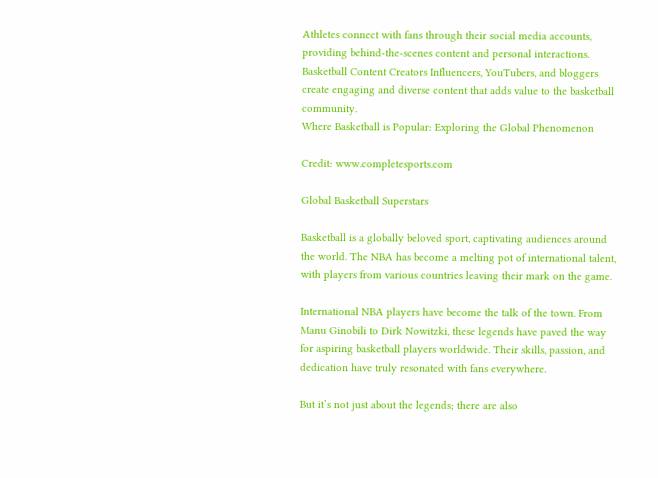Athletes connect with fans through their social media accounts, providing behind-the-scenes content and personal interactions.
Basketball Content Creators Influencers, YouTubers, and bloggers create engaging and diverse content that adds value to the basketball community.
Where Basketball is Popular: Exploring the Global Phenomenon

Credit: www.completesports.com

Global Basketball Superstars

Basketball is a globally beloved sport, captivating audiences around the world. The NBA has become a melting pot of international talent, with players from various countries leaving their mark on the game.

International NBA players have become the talk of the town. From Manu Ginobili to Dirk Nowitzki, these legends have paved the way for aspiring basketball players worldwide. Their skills, passion, and dedication have truly resonated with fans everywhere.

But it’s not just about the legends; there are also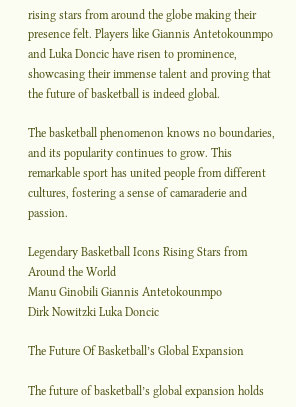rising stars from around the globe making their presence felt. Players like Giannis Antetokounmpo and Luka Doncic have risen to prominence, showcasing their immense talent and proving that the future of basketball is indeed global.

The basketball phenomenon knows no boundaries, and its popularity continues to grow. This remarkable sport has united people from different cultures, fostering a sense of camaraderie and passion.

Legendary Basketball Icons Rising Stars from Around the World
Manu Ginobili Giannis Antetokounmpo
Dirk Nowitzki Luka Doncic

The Future Of Basketball’s Global Expansion

The future of basketball’s global expansion holds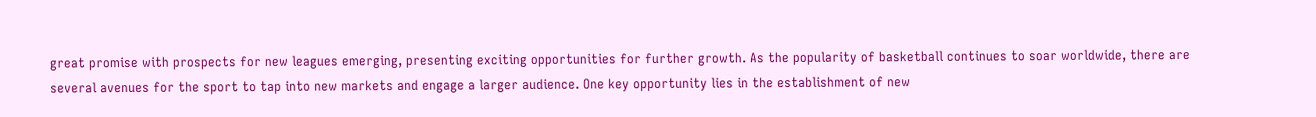great promise with prospects for new leagues emerging, presenting exciting opportunities for further growth. As the popularity of basketball continues to soar worldwide, there are several avenues for the sport to tap into new markets and engage a larger audience. One key opportunity lies in the establishment of new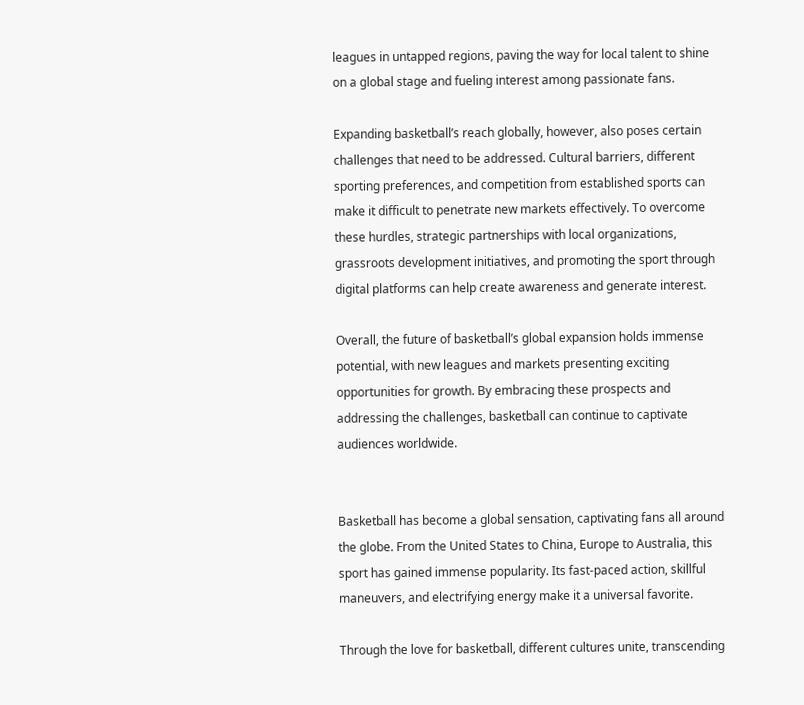leagues in untapped regions, paving the way for local talent to shine on a global stage and fueling interest among passionate fans.

Expanding basketball’s reach globally, however, also poses certain challenges that need to be addressed. Cultural barriers, different sporting preferences, and competition from established sports can make it difficult to penetrate new markets effectively. To overcome these hurdles, strategic partnerships with local organizations, grassroots development initiatives, and promoting the sport through digital platforms can help create awareness and generate interest.

Overall, the future of basketball’s global expansion holds immense potential, with new leagues and markets presenting exciting opportunities for growth. By embracing these prospects and addressing the challenges, basketball can continue to captivate audiences worldwide.


Basketball has become a global sensation, captivating fans all around the globe. From the United States to China, Europe to Australia, this sport has gained immense popularity. Its fast-paced action, skillful maneuvers, and electrifying energy make it a universal favorite.

Through the love for basketball, different cultures unite, transcending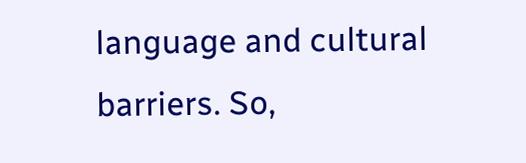language and cultural barriers. So,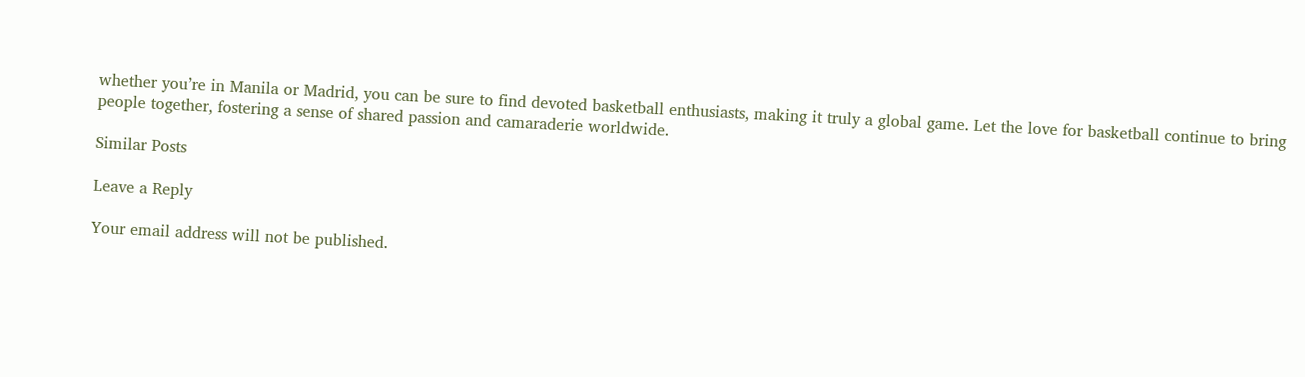whether you’re in Manila or Madrid, you can be sure to find devoted basketball enthusiasts, making it truly a global game. Let the love for basketball continue to bring people together, fostering a sense of shared passion and camaraderie worldwide.

Similar Posts

Leave a Reply

Your email address will not be published.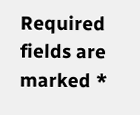Required fields are marked *